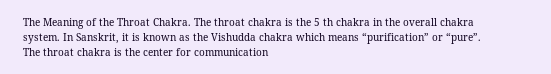The Meaning of the Throat Chakra. The throat chakra is the 5 th chakra in the overall chakra system. In Sanskrit, it is known as the Vishudda chakra which means “purification” or “pure”. The throat chakra is the center for communication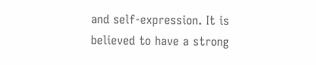and self-expression. It is believed to have a strong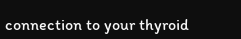connection to your thyroid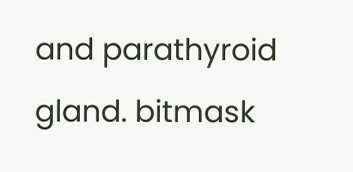and parathyroid gland. bitmask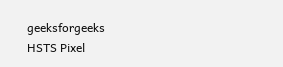geeksforgeeks
HSTS Pixel